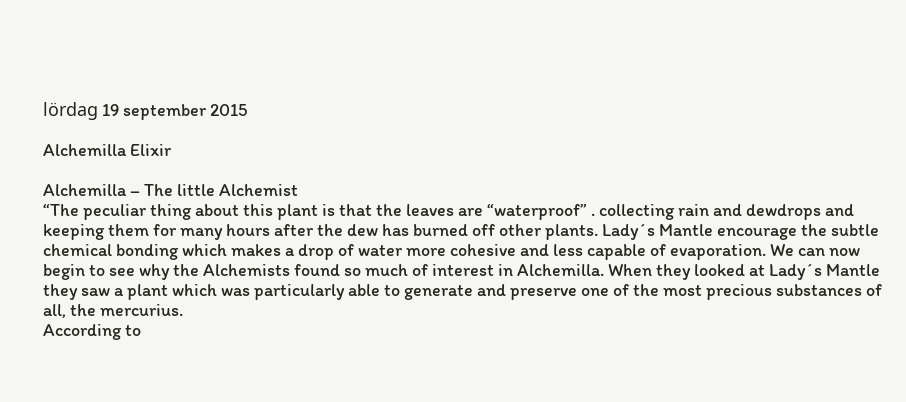lördag 19 september 2015

Alchemilla Elixir

Alchemilla – The little Alchemist
“The peculiar thing about this plant is that the leaves are “waterproof” . collecting rain and dewdrops and keeping them for many hours after the dew has burned off other plants. Lady´s Mantle encourage the subtle chemical bonding which makes a drop of water more cohesive and less capable of evaporation. We can now begin to see why the Alchemists found so much of interest in Alchemilla. When they looked at Lady´s Mantle they saw a plant which was particularly able to generate and preserve one of the most precious substances of all, the mercurius.
According to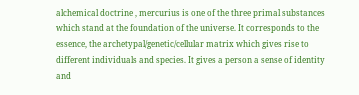alchemical doctrine , mercurius is one of the three primal substances which stand at the foundation of the universe. It corresponds to the essence, the archetypal/genetic/cellular matrix which gives rise to different individuals and species. It gives a person a sense of identity and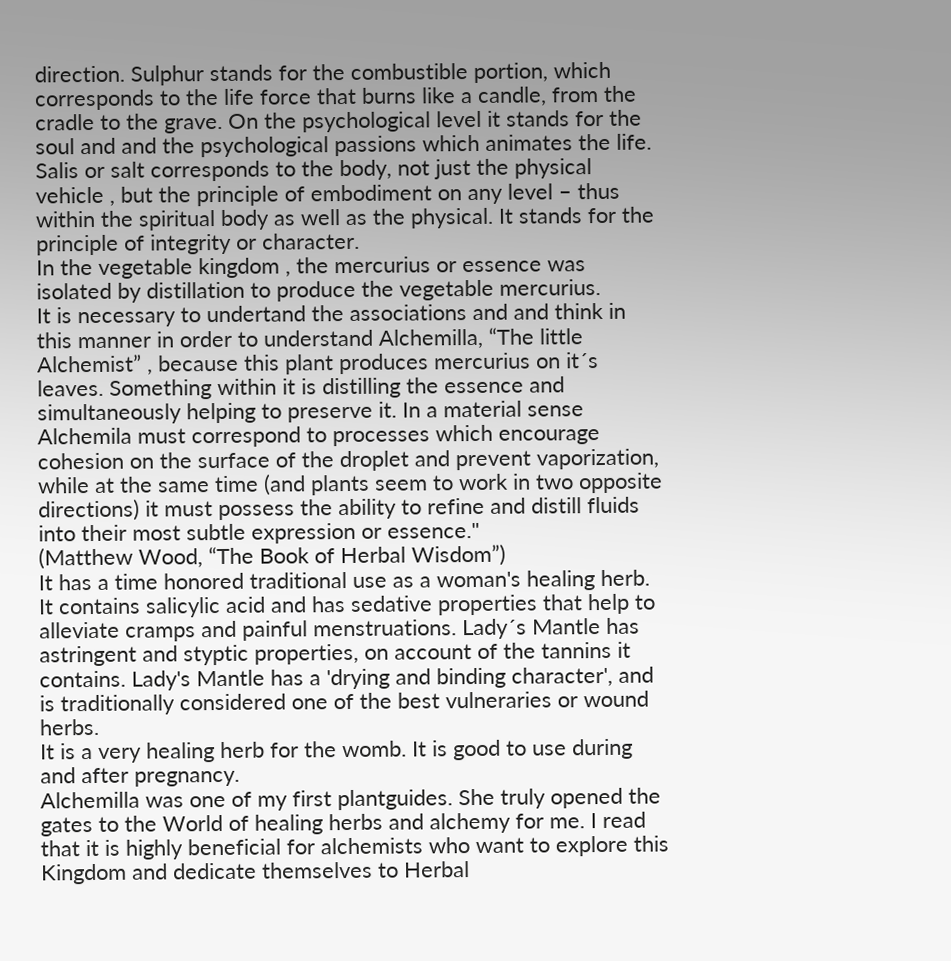direction. Sulphur stands for the combustible portion, which corresponds to the life force that burns like a candle, from the cradle to the grave. On the psychological level it stands for the soul and and the psychological passions which animates the life. Salis or salt corresponds to the body, not just the physical vehicle , but the principle of embodiment on any level – thus within the spiritual body as well as the physical. It stands for the principle of integrity or character.
In the vegetable kingdom , the mercurius or essence was isolated by distillation to produce the vegetable mercurius.
It is necessary to undertand the associations and and think in this manner in order to understand Alchemilla, “The little Alchemist” , because this plant produces mercurius on it´s leaves. Something within it is distilling the essence and simultaneously helping to preserve it. In a material sense Alchemila must correspond to processes which encourage cohesion on the surface of the droplet and prevent vaporization, while at the same time (and plants seem to work in two opposite directions) it must possess the ability to refine and distill fluids into their most subtle expression or essence."
(Matthew Wood, “The Book of Herbal Wisdom”)
It has a time honored traditional use as a woman's healing herb. It contains salicylic acid and has sedative properties that help to alleviate cramps and painful menstruations. Lady´s Mantle has astringent and styptic properties, on account of the tannins it contains. Lady's Mantle has a 'drying and binding character', and is traditionally considered one of the best vulneraries or wound herbs.
It is a very healing herb for the womb. It is good to use during and after pregnancy.
Alchemilla was one of my first plantguides. She truly opened the gates to the World of healing herbs and alchemy for me. I read that it is highly beneficial for alchemists who want to explore this Kingdom and dedicate themselves to Herbal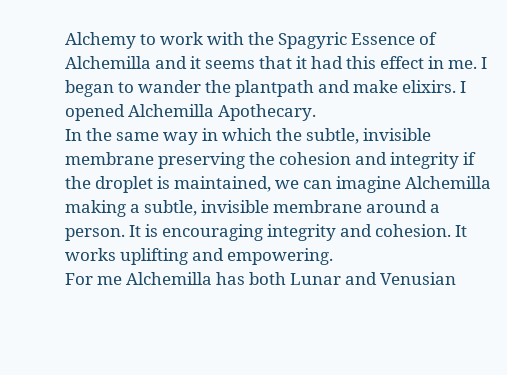Alchemy to work with the Spagyric Essence of Alchemilla and it seems that it had this effect in me. I began to wander the plantpath and make elixirs. I opened Alchemilla Apothecary.
In the same way in which the subtle, invisible membrane preserving the cohesion and integrity if the droplet is maintained, we can imagine Alchemilla making a subtle, invisible membrane around a person. It is encouraging integrity and cohesion. It works uplifting and empowering.
For me Alchemilla has both Lunar and Venusian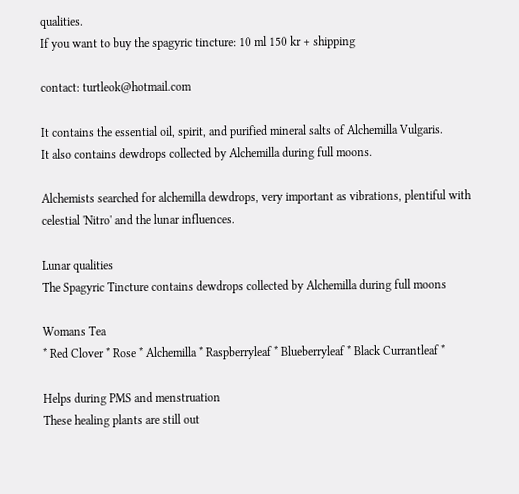qualities.
If you want to buy the spagyric tincture: 10 ml 150 kr + shipping

contact: turtleok@hotmail.com

It contains the essential oil, spirit, and purified mineral salts of Alchemilla Vulgaris.
It also contains dewdrops collected by Alchemilla during full moons.

Alchemists searched for alchemilla dewdrops, very important as vibrations, plentiful with celestial 'Nitro' and the lunar influences.

Lunar qualities
The Spagyric Tincture contains dewdrops collected by Alchemilla during full moons

Womans Tea
* Red Clover * Rose * Alchemilla * Raspberryleaf * Blueberryleaf * Black Currantleaf *

Helps during PMS and menstruation
These healing plants are still out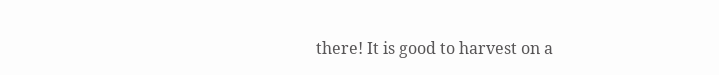there! It is good to harvest on a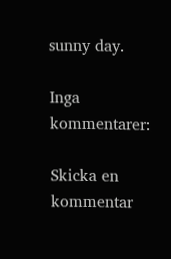sunny day.

Inga kommentarer:

Skicka en kommentar